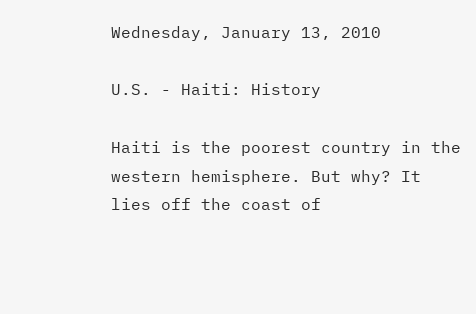Wednesday, January 13, 2010

U.S. - Haiti: History

Haiti is the poorest country in the western hemisphere. But why? It lies off the coast of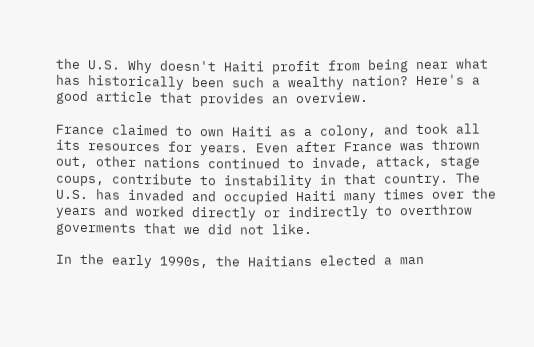the U.S. Why doesn't Haiti profit from being near what has historically been such a wealthy nation? Here's a good article that provides an overview.

France claimed to own Haiti as a colony, and took all its resources for years. Even after France was thrown out, other nations continued to invade, attack, stage coups, contribute to instability in that country. The U.S. has invaded and occupied Haiti many times over the years and worked directly or indirectly to overthrow goverments that we did not like.

In the early 1990s, the Haitians elected a man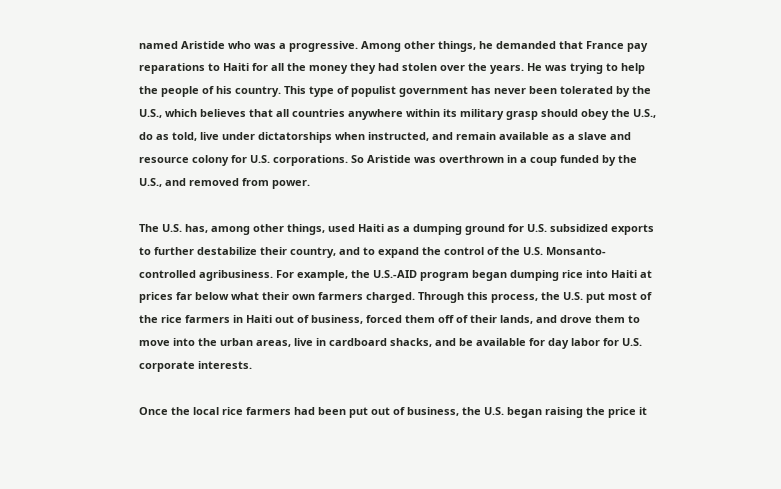named Aristide who was a progressive. Among other things, he demanded that France pay reparations to Haiti for all the money they had stolen over the years. He was trying to help the people of his country. This type of populist government has never been tolerated by the U.S., which believes that all countries anywhere within its military grasp should obey the U.S., do as told, live under dictatorships when instructed, and remain available as a slave and resource colony for U.S. corporations. So Aristide was overthrown in a coup funded by the U.S., and removed from power.

The U.S. has, among other things, used Haiti as a dumping ground for U.S. subsidized exports to further destabilize their country, and to expand the control of the U.S. Monsanto-controlled agribusiness. For example, the U.S.-AID program began dumping rice into Haiti at prices far below what their own farmers charged. Through this process, the U.S. put most of the rice farmers in Haiti out of business, forced them off of their lands, and drove them to move into the urban areas, live in cardboard shacks, and be available for day labor for U.S. corporate interests.

Once the local rice farmers had been put out of business, the U.S. began raising the price it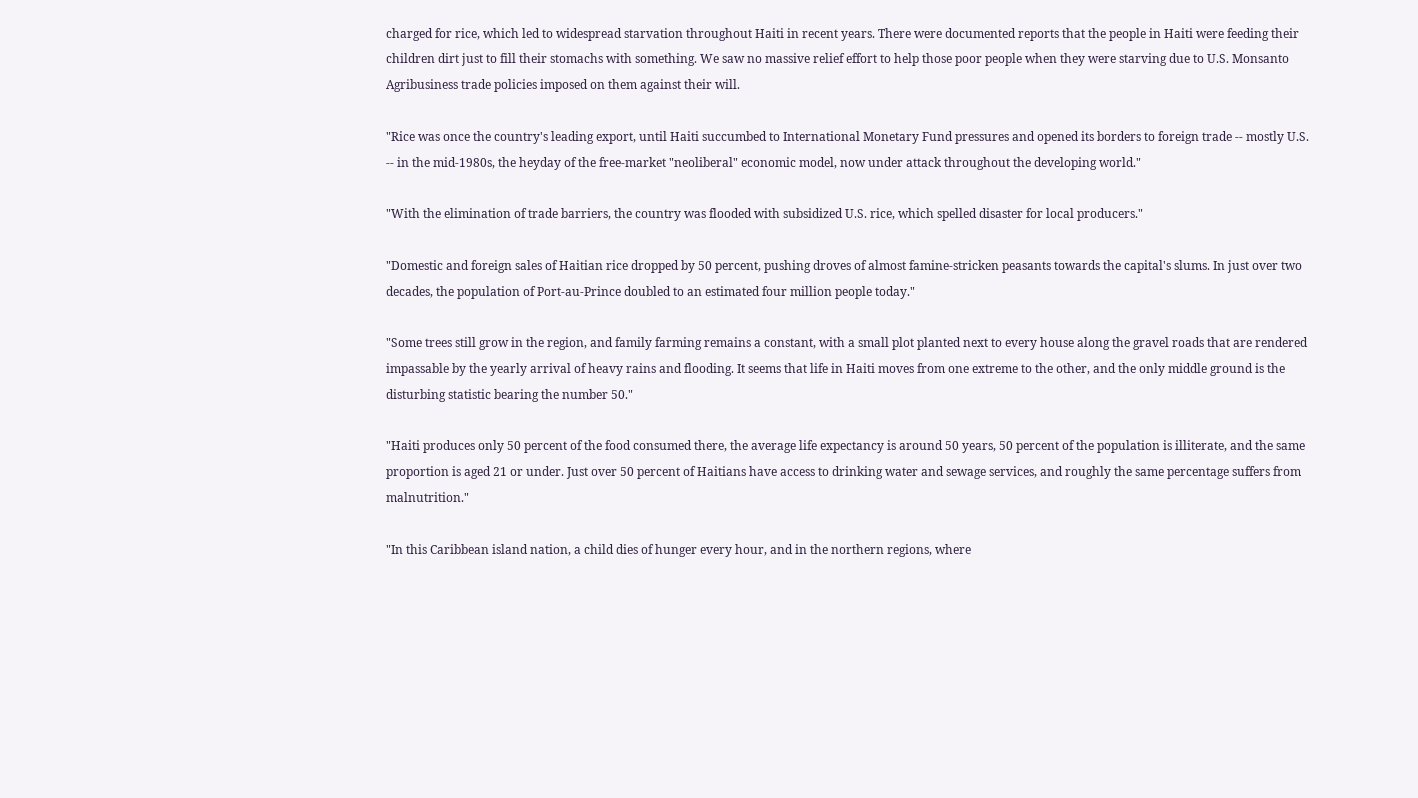charged for rice, which led to widespread starvation throughout Haiti in recent years. There were documented reports that the people in Haiti were feeding their children dirt just to fill their stomachs with something. We saw no massive relief effort to help those poor people when they were starving due to U.S. Monsanto Agribusiness trade policies imposed on them against their will.

"Rice was once the country's leading export, until Haiti succumbed to International Monetary Fund pressures and opened its borders to foreign trade -- mostly U.S. -- in the mid-1980s, the heyday of the free-market "neoliberal" economic model, now under attack throughout the developing world."

"With the elimination of trade barriers, the country was flooded with subsidized U.S. rice, which spelled disaster for local producers."

"Domestic and foreign sales of Haitian rice dropped by 50 percent, pushing droves of almost famine-stricken peasants towards the capital's slums. In just over two decades, the population of Port-au-Prince doubled to an estimated four million people today."

"Some trees still grow in the region, and family farming remains a constant, with a small plot planted next to every house along the gravel roads that are rendered impassable by the yearly arrival of heavy rains and flooding. It seems that life in Haiti moves from one extreme to the other, and the only middle ground is the disturbing statistic bearing the number 50."

"Haiti produces only 50 percent of the food consumed there, the average life expectancy is around 50 years, 50 percent of the population is illiterate, and the same proportion is aged 21 or under. Just over 50 percent of Haitians have access to drinking water and sewage services, and roughly the same percentage suffers from malnutrition."

"In this Caribbean island nation, a child dies of hunger every hour, and in the northern regions, where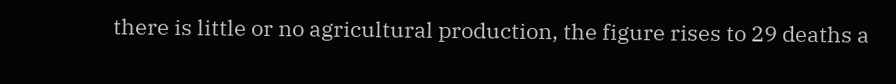there is little or no agricultural production, the figure rises to 29 deaths a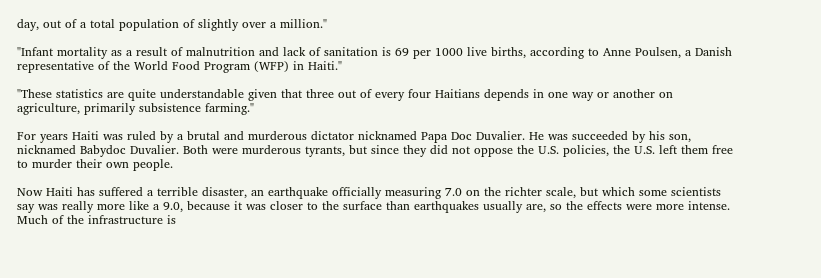day, out of a total population of slightly over a million."

"Infant mortality as a result of malnutrition and lack of sanitation is 69 per 1000 live births, according to Anne Poulsen, a Danish representative of the World Food Program (WFP) in Haiti."

"These statistics are quite understandable given that three out of every four Haitians depends in one way or another on agriculture, primarily subsistence farming."

For years Haiti was ruled by a brutal and murderous dictator nicknamed Papa Doc Duvalier. He was succeeded by his son, nicknamed Babydoc Duvalier. Both were murderous tyrants, but since they did not oppose the U.S. policies, the U.S. left them free to murder their own people.

Now Haiti has suffered a terrible disaster, an earthquake officially measuring 7.0 on the richter scale, but which some scientists say was really more like a 9.0, because it was closer to the surface than earthquakes usually are, so the effects were more intense. Much of the infrastructure is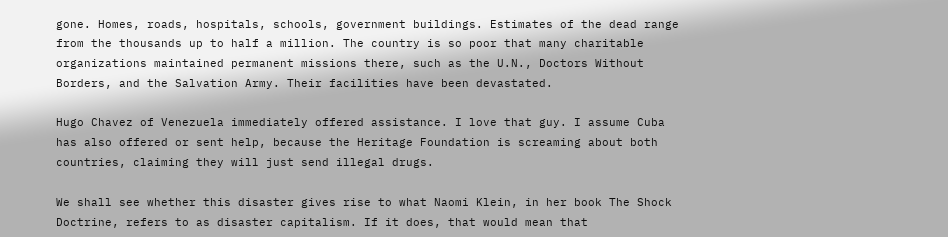gone. Homes, roads, hospitals, schools, government buildings. Estimates of the dead range from the thousands up to half a million. The country is so poor that many charitable organizations maintained permanent missions there, such as the U.N., Doctors Without Borders, and the Salvation Army. Their facilities have been devastated.

Hugo Chavez of Venezuela immediately offered assistance. I love that guy. I assume Cuba has also offered or sent help, because the Heritage Foundation is screaming about both countries, claiming they will just send illegal drugs.

We shall see whether this disaster gives rise to what Naomi Klein, in her book The Shock Doctrine, refers to as disaster capitalism. If it does, that would mean that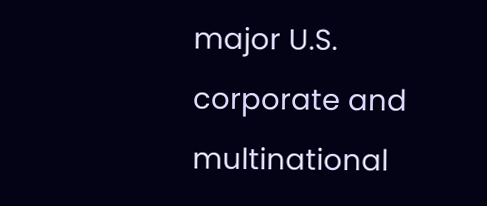major U.S. corporate and multinational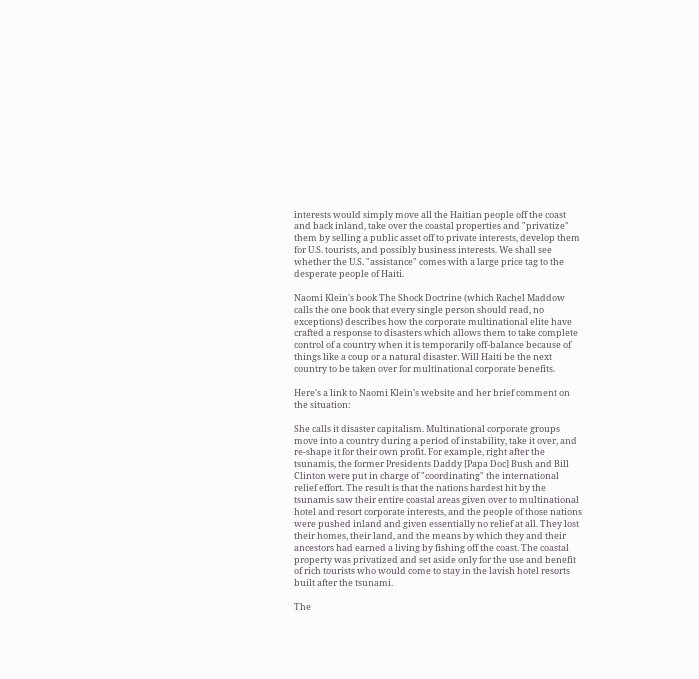interests would simply move all the Haitian people off the coast and back inland, take over the coastal properties and "privatize" them by selling a public asset off to private interests, develop them for U.S. tourists, and possibly business interests. We shall see whether the U.S. "assistance" comes with a large price tag to the desperate people of Haiti.

Naomi Klein's book The Shock Doctrine (which Rachel Maddow calls the one book that every single person should read, no exceptions) describes how the corporate multinational elite have crafted a response to disasters which allows them to take complete control of a country when it is temporarily off-balance because of things like a coup or a natural disaster. Will Haiti be the next country to be taken over for multinational corporate benefits.

Here's a link to Naomi Klein's website and her brief comment on the situation:

She calls it disaster capitalism. Multinational corporate groups move into a country during a period of instability, take it over, and re-shape it for their own profit. For example, right after the tsunamis, the former Presidents Daddy [Papa Doc] Bush and Bill Clinton were put in charge of "coordinating" the international relief effort. The result is that the nations hardest hit by the tsunamis saw their entire coastal areas given over to multinational hotel and resort corporate interests, and the people of those nations were pushed inland and given essentially no relief at all. They lost their homes, their land, and the means by which they and their ancestors had earned a living by fishing off the coast. The coastal property was privatized and set aside only for the use and benefit of rich tourists who would come to stay in the lavish hotel resorts built after the tsunami.

The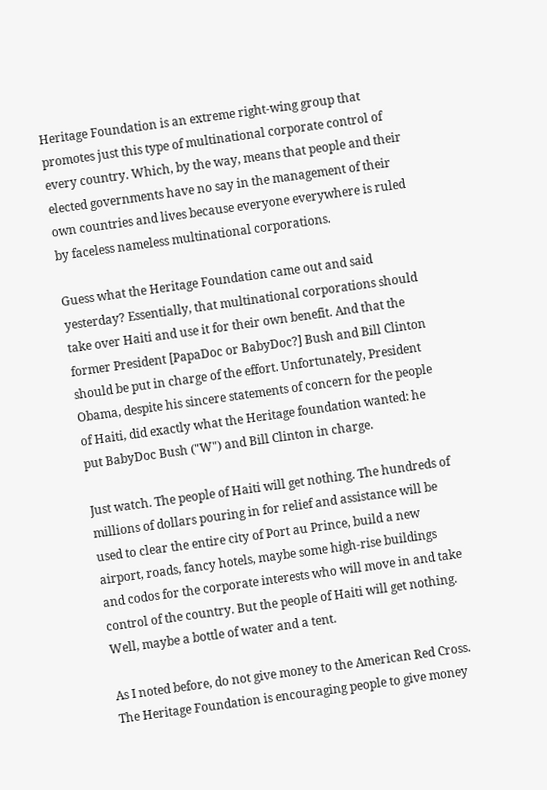Heritage Foundation is an extreme right-wing group that promotes just this type of multinational corporate control of every country. Which, by the way, means that people and their elected governments have no say in the management of their own countries and lives because everyone everywhere is ruled by faceless nameless multinational corporations.

Guess what the Heritage Foundation came out and said yesterday? Essentially, that multinational corporations should take over Haiti and use it for their own benefit. And that the former President [PapaDoc or BabyDoc?] Bush and Bill Clinton should be put in charge of the effort. Unfortunately, President Obama, despite his sincere statements of concern for the people of Haiti, did exactly what the Heritage foundation wanted: he put BabyDoc Bush ("W") and Bill Clinton in charge.

Just watch. The people of Haiti will get nothing. The hundreds of millions of dollars pouring in for relief and assistance will be used to clear the entire city of Port au Prince, build a new airport, roads, fancy hotels, maybe some high-rise buildings and codos for the corporate interests who will move in and take control of the country. But the people of Haiti will get nothing. Well, maybe a bottle of water and a tent.

As I noted before, do not give money to the American Red Cross. The Heritage Foundation is encouraging people to give money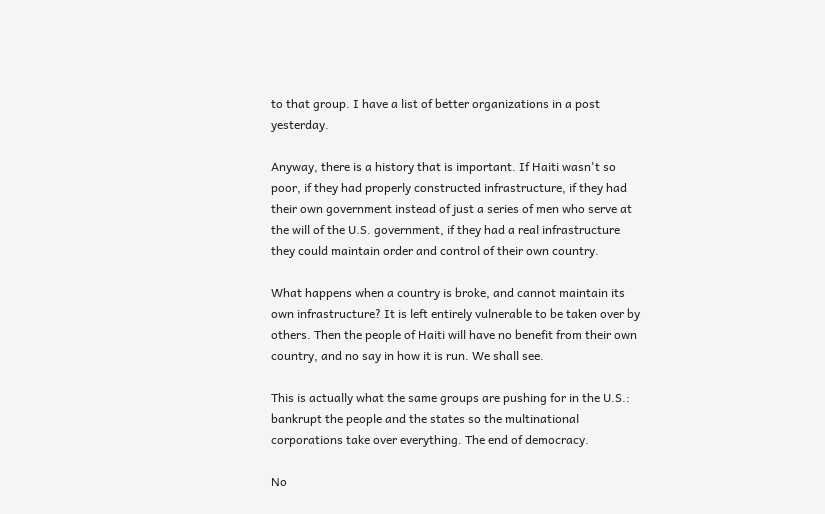to that group. I have a list of better organizations in a post yesterday.

Anyway, there is a history that is important. If Haiti wasn't so poor, if they had properly constructed infrastructure, if they had their own government instead of just a series of men who serve at the will of the U.S. government, if they had a real infrastructure they could maintain order and control of their own country.

What happens when a country is broke, and cannot maintain its own infrastructure? It is left entirely vulnerable to be taken over by others. Then the people of Haiti will have no benefit from their own country, and no say in how it is run. We shall see.

This is actually what the same groups are pushing for in the U.S.: bankrupt the people and the states so the multinational corporations take over everything. The end of democracy.

No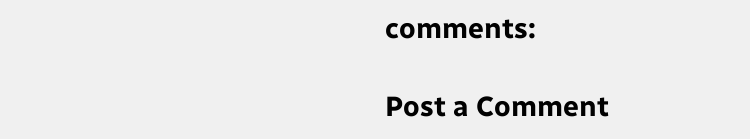comments:

Post a Comment